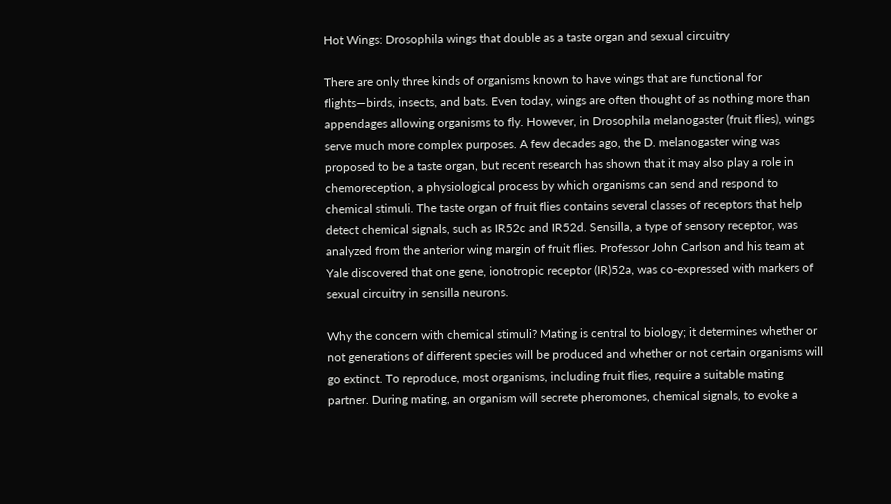Hot Wings: Drosophila wings that double as a taste organ and sexual circuitry

There are only three kinds of organisms known to have wings that are functional for flights—birds, insects, and bats. Even today, wings are often thought of as nothing more than appendages allowing organisms to fly. However, in Drosophila melanogaster (fruit flies), wings serve much more complex purposes. A few decades ago, the D. melanogaster wing was proposed to be a taste organ, but recent research has shown that it may also play a role in chemoreception, a physiological process by which organisms can send and respond to chemical stimuli. The taste organ of fruit flies contains several classes of receptors that help detect chemical signals, such as IR52c and IR52d. Sensilla, a type of sensory receptor, was analyzed from the anterior wing margin of fruit flies. Professor John Carlson and his team at Yale discovered that one gene, ionotropic receptor (IR)52a, was co-expressed with markers of sexual circuitry in sensilla neurons.

Why the concern with chemical stimuli? Mating is central to biology; it determines whether or not generations of different species will be produced and whether or not certain organisms will go extinct. To reproduce, most organisms, including fruit flies, require a suitable mating partner. During mating, an organism will secrete pheromones, chemical signals, to evoke a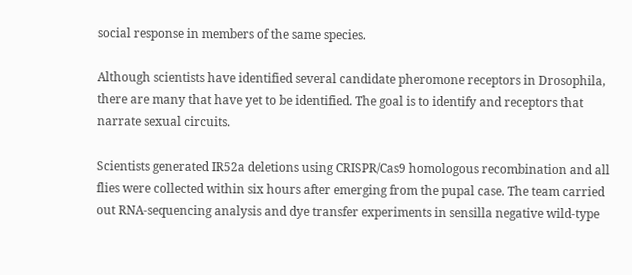social response in members of the same species.

Although scientists have identified several candidate pheromone receptors in Drosophila, there are many that have yet to be identified. The goal is to identify and receptors that narrate sexual circuits.

Scientists generated IR52a deletions using CRISPR/Cas9 homologous recombination and all flies were collected within six hours after emerging from the pupal case. The team carried out RNA-sequencing analysis and dye transfer experiments in sensilla negative wild-type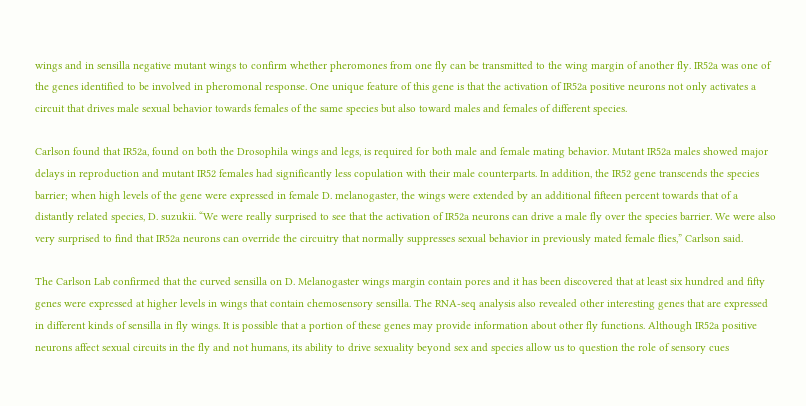wings and in sensilla negative mutant wings to confirm whether pheromones from one fly can be transmitted to the wing margin of another fly. IR52a was one of the genes identified to be involved in pheromonal response. One unique feature of this gene is that the activation of IR52a positive neurons not only activates a circuit that drives male sexual behavior towards females of the same species but also toward males and females of different species.

Carlson found that IR52a, found on both the Drosophila wings and legs, is required for both male and female mating behavior. Mutant IR52a males showed major delays in reproduction and mutant IR52 females had significantly less copulation with their male counterparts. In addition, the IR52 gene transcends the species barrier; when high levels of the gene were expressed in female D. melanogaster, the wings were extended by an additional fifteen percent towards that of a distantly related species, D. suzukii. “We were really surprised to see that the activation of IR52a neurons can drive a male fly over the species barrier. We were also very surprised to find that IR52a neurons can override the circuitry that normally suppresses sexual behavior in previously mated female flies,” Carlson said.

The Carlson Lab confirmed that the curved sensilla on D. Melanogaster wings margin contain pores and it has been discovered that at least six hundred and fifty genes were expressed at higher levels in wings that contain chemosensory sensilla. The RNA-seq analysis also revealed other interesting genes that are expressed in different kinds of sensilla in fly wings. It is possible that a portion of these genes may provide information about other fly functions. Although IR52a positive neurons affect sexual circuits in the fly and not humans, its ability to drive sexuality beyond sex and species allow us to question the role of sensory cues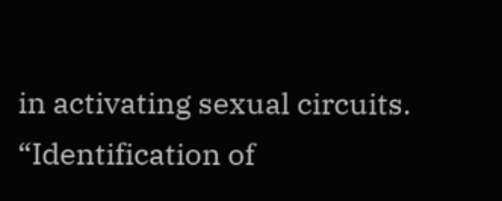in activating sexual circuits. “Identification of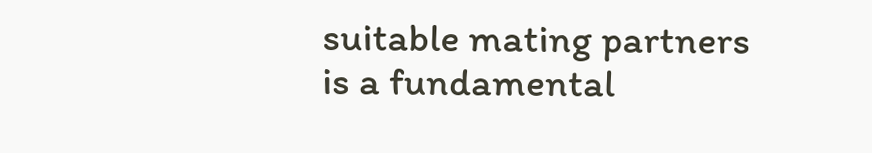suitable mating partners is a fundamental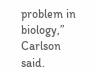problem in biology,” Carlson said.